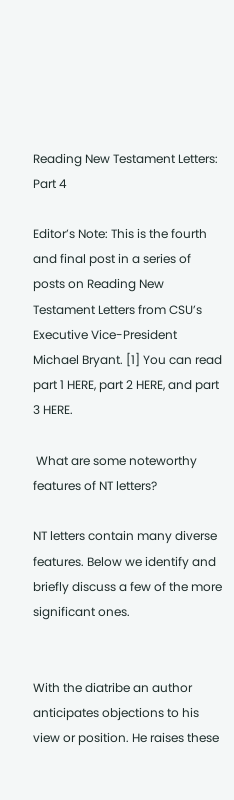Reading New Testament Letters: Part 4

Editor’s Note: This is the fourth and final post in a series of posts on Reading New Testament Letters from CSU’s Executive Vice-President Michael Bryant. [1] You can read part 1 HERE, part 2 HERE, and part 3 HERE.

 What are some noteworthy features of NT letters?

NT letters contain many diverse features. Below we identify and briefly discuss a few of the more significant ones.


With the diatribe an author anticipates objections to his view or position. He raises these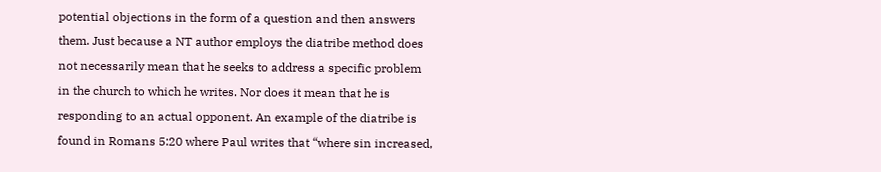potential objections in the form of a question and then answers them. Just because a NT author employs the diatribe method does not necessarily mean that he seeks to address a specific problem in the church to which he writes. Nor does it mean that he is responding to an actual opponent. An example of the diatribe is found in Romans 5:20 where Paul writes that “where sin increased,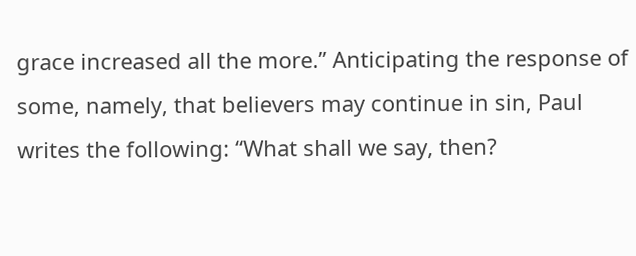grace increased all the more.” Anticipating the response of some, namely, that believers may continue in sin, Paul writes the following: “What shall we say, then?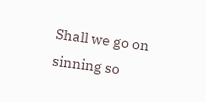Shall we go on sinning so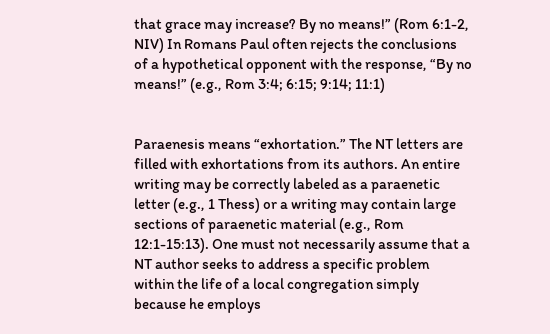that grace may increase? By no means!” (Rom 6:1-2, NIV) In Romans Paul often rejects the conclusions of a hypothetical opponent with the response, “By no means!” (e.g., Rom 3:4; 6:15; 9:14; 11:1)


Paraenesis means “exhortation.” The NT letters are filled with exhortations from its authors. An entire writing may be correctly labeled as a paraenetic letter (e.g., 1 Thess) or a writing may contain large sections of paraenetic material (e.g., Rom 12:1-15:13). One must not necessarily assume that a NT author seeks to address a specific problem within the life of a local congregation simply because he employs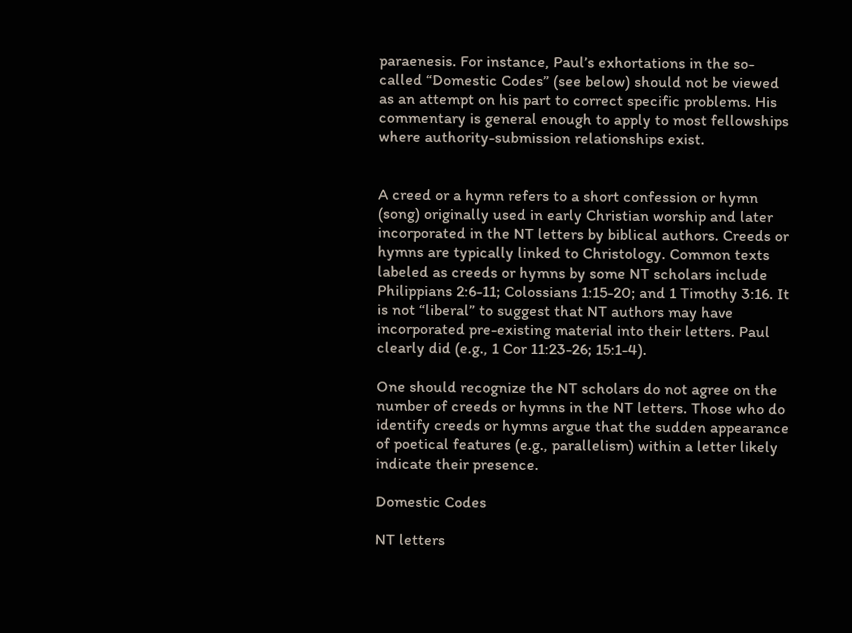paraenesis. For instance, Paul’s exhortations in the so-called “Domestic Codes” (see below) should not be viewed as an attempt on his part to correct specific problems. His commentary is general enough to apply to most fellowships where authority-submission relationships exist.


A creed or a hymn refers to a short confession or hymn (song) originally used in early Christian worship and later incorporated in the NT letters by biblical authors. Creeds or hymns are typically linked to Christology. Common texts labeled as creeds or hymns by some NT scholars include Philippians 2:6-11; Colossians 1:15-20; and 1 Timothy 3:16. It is not “liberal” to suggest that NT authors may have incorporated pre-existing material into their letters. Paul clearly did (e.g., 1 Cor 11:23-26; 15:1-4).

One should recognize the NT scholars do not agree on the number of creeds or hymns in the NT letters. Those who do identify creeds or hymns argue that the sudden appearance of poetical features (e.g., parallelism) within a letter likely indicate their presence.

Domestic Codes

NT letters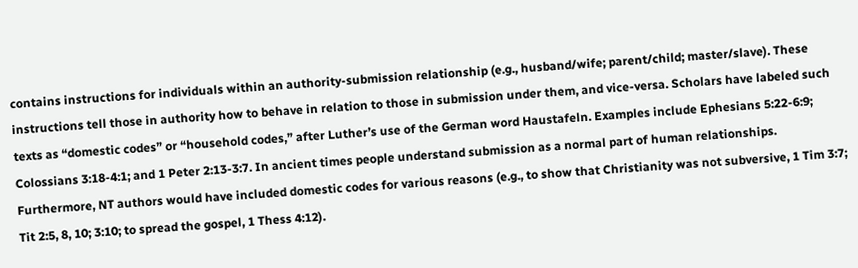contains instructions for individuals within an authority-submission relationship (e.g., husband/wife; parent/child; master/slave). These instructions tell those in authority how to behave in relation to those in submission under them, and vice-versa. Scholars have labeled such texts as “domestic codes” or “household codes,” after Luther’s use of the German word Haustafeln. Examples include Ephesians 5:22-6:9; Colossians 3:18-4:1; and 1 Peter 2:13-3:7. In ancient times people understand submission as a normal part of human relationships. Furthermore, NT authors would have included domestic codes for various reasons (e.g., to show that Christianity was not subversive, 1 Tim 3:7; Tit 2:5, 8, 10; 3:10; to spread the gospel, 1 Thess 4:12).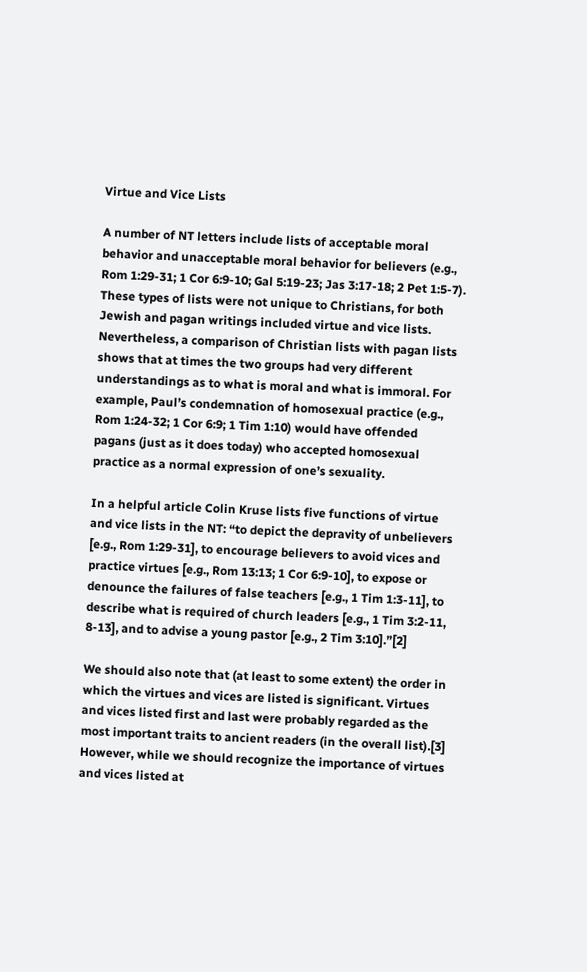Virtue and Vice Lists

A number of NT letters include lists of acceptable moral behavior and unacceptable moral behavior for believers (e.g., Rom 1:29-31; 1 Cor 6:9-10; Gal 5:19-23; Jas 3:17-18; 2 Pet 1:5-7). These types of lists were not unique to Christians, for both Jewish and pagan writings included virtue and vice lists. Nevertheless, a comparison of Christian lists with pagan lists shows that at times the two groups had very different understandings as to what is moral and what is immoral. For example, Paul’s condemnation of homosexual practice (e.g., Rom 1:24-32; 1 Cor 6:9; 1 Tim 1:10) would have offended pagans (just as it does today) who accepted homosexual practice as a normal expression of one’s sexuality.

In a helpful article Colin Kruse lists five functions of virtue and vice lists in the NT: “to depict the depravity of unbelievers [e.g., Rom 1:29-31], to encourage believers to avoid vices and practice virtues [e.g., Rom 13:13; 1 Cor 6:9-10], to expose or denounce the failures of false teachers [e.g., 1 Tim 1:3-11], to describe what is required of church leaders [e.g., 1 Tim 3:2-11, 8-13], and to advise a young pastor [e.g., 2 Tim 3:10].”[2]

We should also note that (at least to some extent) the order in which the virtues and vices are listed is significant. Virtues and vices listed first and last were probably regarded as the most important traits to ancient readers (in the overall list).[3] However, while we should recognize the importance of virtues and vices listed at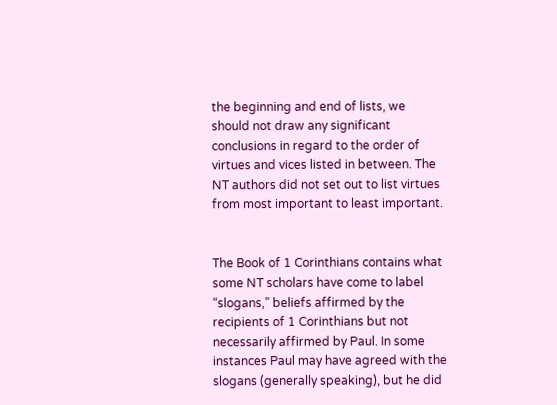the beginning and end of lists, we should not draw any significant conclusions in regard to the order of virtues and vices listed in between. The NT authors did not set out to list virtues from most important to least important.


The Book of 1 Corinthians contains what some NT scholars have come to label “slogans,” beliefs affirmed by the recipients of 1 Corinthians but not necessarily affirmed by Paul. In some instances Paul may have agreed with the slogans (generally speaking), but he did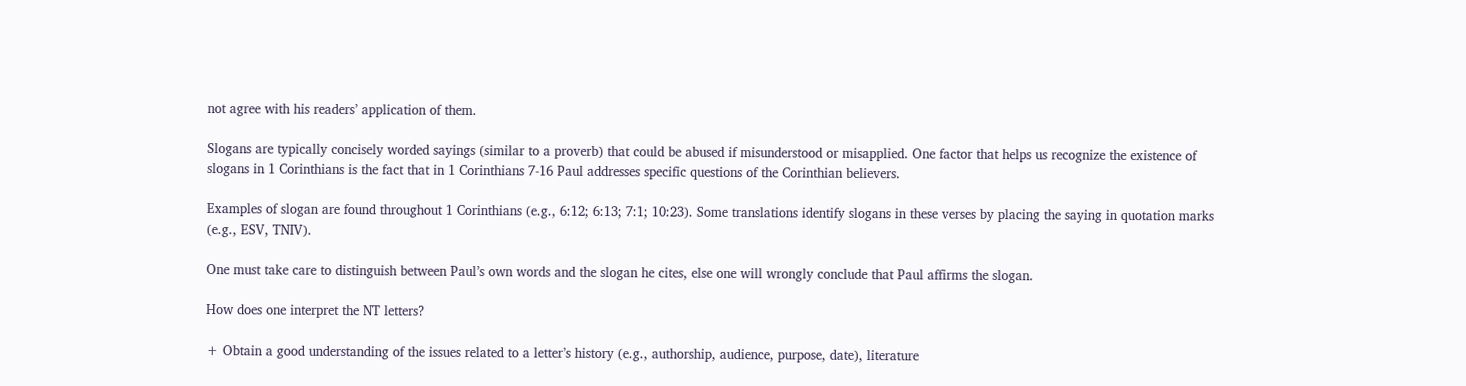not agree with his readers’ application of them.

Slogans are typically concisely worded sayings (similar to a proverb) that could be abused if misunderstood or misapplied. One factor that helps us recognize the existence of slogans in 1 Corinthians is the fact that in 1 Corinthians 7-16 Paul addresses specific questions of the Corinthian believers.

Examples of slogan are found throughout 1 Corinthians (e.g., 6:12; 6:13; 7:1; 10:23). Some translations identify slogans in these verses by placing the saying in quotation marks (e.g., ESV, TNIV).

One must take care to distinguish between Paul’s own words and the slogan he cites, else one will wrongly conclude that Paul affirms the slogan.

How does one interpret the NT letters?

+ Obtain a good understanding of the issues related to a letter’s history (e.g., authorship, audience, purpose, date), literature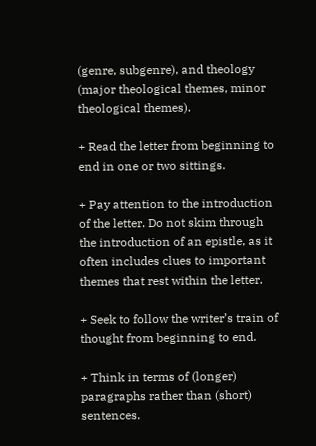(genre, subgenre), and theology (major theological themes, minor theological themes).

+ Read the letter from beginning to end in one or two sittings.

+ Pay attention to the introduction of the letter. Do not skim through the introduction of an epistle, as it often includes clues to important themes that rest within the letter.

+ Seek to follow the writer’s train of thought from beginning to end.

+ Think in terms of (longer) paragraphs rather than (short) sentences.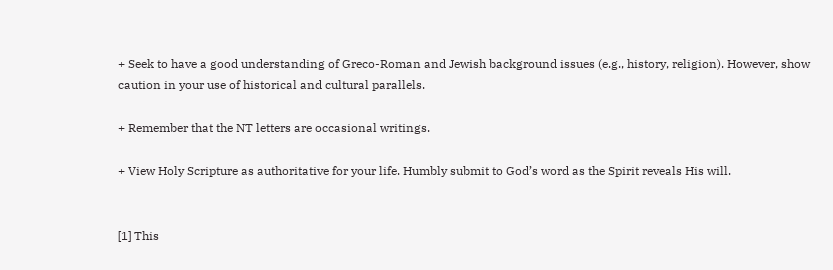+ Seek to have a good understanding of Greco-Roman and Jewish background issues (e.g., history, religion). However, show caution in your use of historical and cultural parallels.

+ Remember that the NT letters are occasional writings.

+ View Holy Scripture as authoritative for your life. Humbly submit to God’s word as the Spirit reveals His will.


[1] This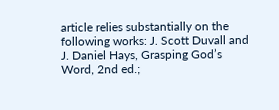article relies substantially on the following works: J. Scott Duvall and J. Daniel Hays, Grasping God’s Word, 2nd ed.;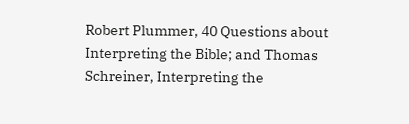Robert Plummer, 40 Questions about Interpreting the Bible; and Thomas Schreiner, Interpreting the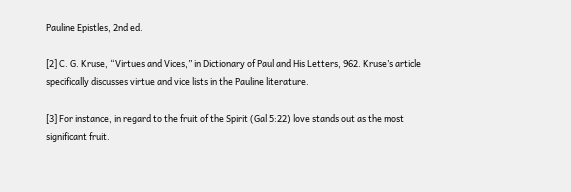Pauline Epistles, 2nd ed.

[2] C. G. Kruse, “Virtues and Vices,” in Dictionary of Paul and His Letters, 962. Kruse’s article specifically discusses virtue and vice lists in the Pauline literature.

[3] For instance, in regard to the fruit of the Spirit (Gal 5:22) love stands out as the most significant fruit.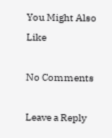You Might Also Like

No Comments

Leave a Reply